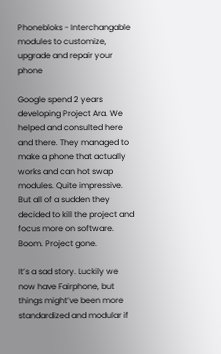Phonebloks - Interchangable modules to customize, upgrade and repair your phone

Google spend 2 years developing Project Ara. We helped and consulted here and there. They managed to make a phone that actually works and can hot swap modules. Quite impressive. But all of a sudden they decided to kill the project and focus more on software. Boom. Project gone.

It’s a sad story. Luckily we now have Fairphone, but things might’ve been more standardized and modular if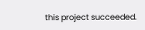this project succeeded.